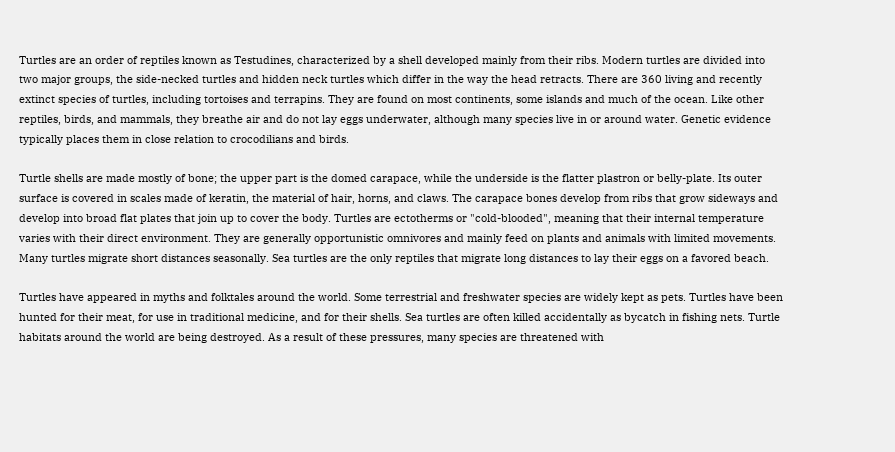Turtles are an order of reptiles known as Testudines, characterized by a shell developed mainly from their ribs. Modern turtles are divided into two major groups, the side-necked turtles and hidden neck turtles which differ in the way the head retracts. There are 360 living and recently extinct species of turtles, including tortoises and terrapins. They are found on most continents, some islands and much of the ocean. Like other reptiles, birds, and mammals, they breathe air and do not lay eggs underwater, although many species live in or around water. Genetic evidence typically places them in close relation to crocodilians and birds.

Turtle shells are made mostly of bone; the upper part is the domed carapace, while the underside is the flatter plastron or belly-plate. Its outer surface is covered in scales made of keratin, the material of hair, horns, and claws. The carapace bones develop from ribs that grow sideways and develop into broad flat plates that join up to cover the body. Turtles are ectotherms or "cold-blooded", meaning that their internal temperature varies with their direct environment. They are generally opportunistic omnivores and mainly feed on plants and animals with limited movements. Many turtles migrate short distances seasonally. Sea turtles are the only reptiles that migrate long distances to lay their eggs on a favored beach.

Turtles have appeared in myths and folktales around the world. Some terrestrial and freshwater species are widely kept as pets. Turtles have been hunted for their meat, for use in traditional medicine, and for their shells. Sea turtles are often killed accidentally as bycatch in fishing nets. Turtle habitats around the world are being destroyed. As a result of these pressures, many species are threatened with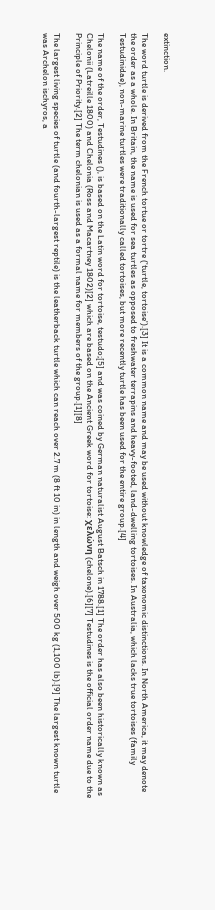extinction.

The word turtle is derived from the French tortue or tortre ('turtle, tortoise').[3] It is a common name and may be used without knowledge of taxonomic distinctions. In North America, it may denote the order as a whole. In Britain, the name is used for sea turtles as opposed to freshwater terrapins and heavy-footed, land-dwelling tortoises. In Australia, which lacks true tortoises (family Testudinidae), non-marine turtles were traditionally called tortoises, but more recently turtle has been used for the entire group.[4]

The name of the order, Testudines (), is based on the Latin word for tortoise, testudo;[5] and was coined by German naturalist August Batsch in 1788.[1] The order has also been historically known as Chelonii (Latreille 1800) and Chelonia (Ross and Macartney 1802)[2] which are based on the Ancient Greek word for tortoise: χελώνη (chelone).[6][7] Testudines is the official order name due to the Principle of Priority.[2] The term chelonian is used as a formal name for members of the group.[1][8]

The largest living species of turtle (and fourth-largest reptile) is the leatherback turtle which can reach over 2.7 m (8 ft 10 in) in length and weigh over 500 kg (1,100 lb).[9] The largest known turtle was Archelon ischyros, a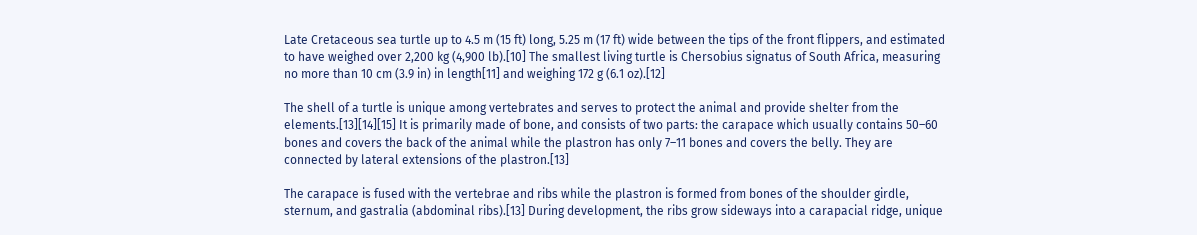Late Cretaceous sea turtle up to 4.5 m (15 ft) long, 5.25 m (17 ft) wide between the tips of the front flippers, and estimated to have weighed over 2,200 kg (4,900 lb).[10] The smallest living turtle is Chersobius signatus of South Africa, measuring no more than 10 cm (3.9 in) in length[11] and weighing 172 g (6.1 oz).[12]

The shell of a turtle is unique among vertebrates and serves to protect the animal and provide shelter from the elements.[13][14][15] It is primarily made of bone, and consists of two parts: the carapace which usually contains 50–60 bones and covers the back of the animal while the plastron has only 7–11 bones and covers the belly. They are connected by lateral extensions of the plastron.[13]

The carapace is fused with the vertebrae and ribs while the plastron is formed from bones of the shoulder girdle, sternum, and gastralia (abdominal ribs).[13] During development, the ribs grow sideways into a carapacial ridge, unique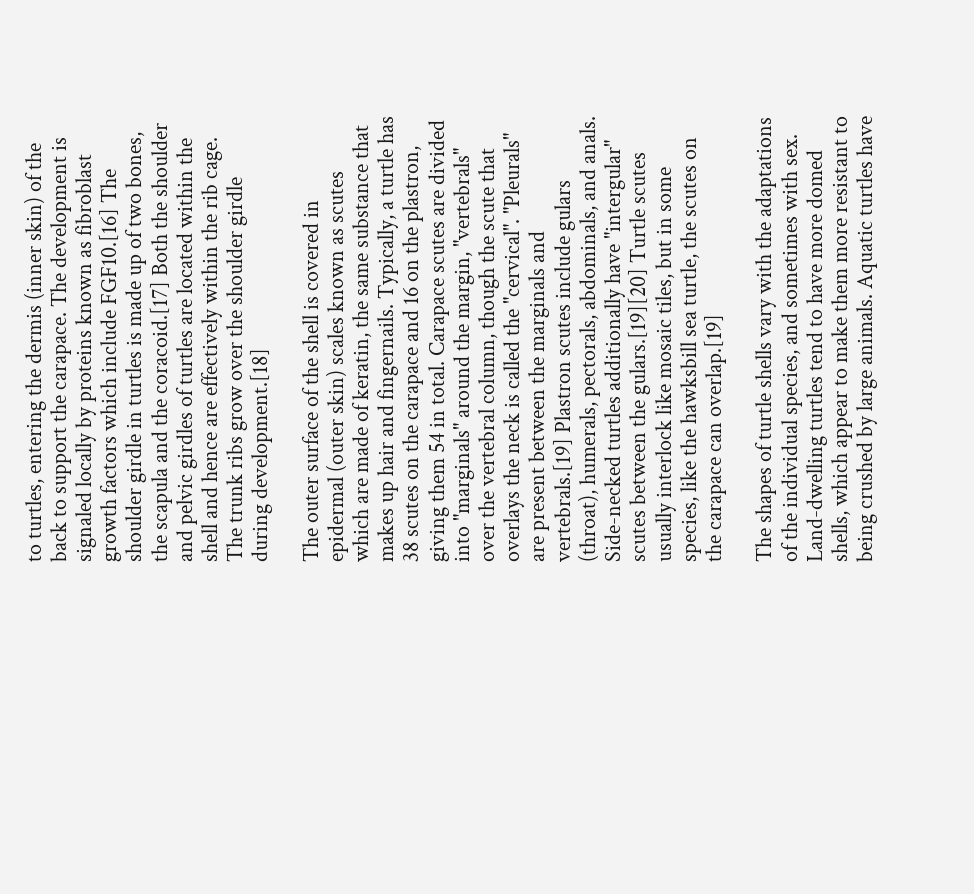to turtles, entering the dermis (inner skin) of the back to support the carapace. The development is signaled locally by proteins known as fibroblast growth factors which include FGF10.[16] The shoulder girdle in turtles is made up of two bones, the scapula and the coracoid.[17] Both the shoulder and pelvic girdles of turtles are located within the shell and hence are effectively within the rib cage. The trunk ribs grow over the shoulder girdle during development.[18]

The outer surface of the shell is covered in epidermal (outer skin) scales known as scutes which are made of keratin, the same substance that makes up hair and fingernails. Typically, a turtle has 38 scutes on the carapace and 16 on the plastron, giving them 54 in total. Carapace scutes are divided into "marginals" around the margin, "vertebrals" over the vertebral column, though the scute that overlays the neck is called the "cervical". "Pleurals" are present between the marginals and vertebrals.[19] Plastron scutes include gulars (throat), humerals, pectorals, abdominals, and anals. Side-necked turtles additionally have "intergular" scutes between the gulars.[19][20] Turtle scutes usually interlock like mosaic tiles, but in some species, like the hawksbill sea turtle, the scutes on the carapace can overlap.[19]

The shapes of turtle shells vary with the adaptations of the individual species, and sometimes with sex. Land-dwelling turtles tend to have more domed shells, which appear to make them more resistant to being crushed by large animals. Aquatic turtles have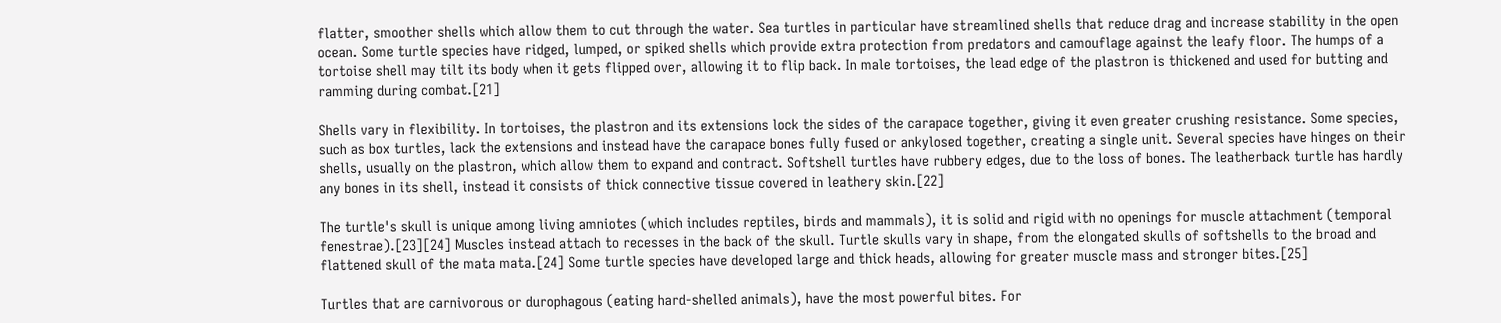flatter, smoother shells which allow them to cut through the water. Sea turtles in particular have streamlined shells that reduce drag and increase stability in the open ocean. Some turtle species have ridged, lumped, or spiked shells which provide extra protection from predators and camouflage against the leafy floor. The humps of a tortoise shell may tilt its body when it gets flipped over, allowing it to flip back. In male tortoises, the lead edge of the plastron is thickened and used for butting and ramming during combat.[21]

Shells vary in flexibility. In tortoises, the plastron and its extensions lock the sides of the carapace together, giving it even greater crushing resistance. Some species, such as box turtles, lack the extensions and instead have the carapace bones fully fused or ankylosed together, creating a single unit. Several species have hinges on their shells, usually on the plastron, which allow them to expand and contract. Softshell turtles have rubbery edges, due to the loss of bones. The leatherback turtle has hardly any bones in its shell, instead it consists of thick connective tissue covered in leathery skin.[22]

The turtle's skull is unique among living amniotes (which includes reptiles, birds and mammals), it is solid and rigid with no openings for muscle attachment (temporal fenestrae).[23][24] Muscles instead attach to recesses in the back of the skull. Turtle skulls vary in shape, from the elongated skulls of softshells to the broad and flattened skull of the mata mata.[24] Some turtle species have developed large and thick heads, allowing for greater muscle mass and stronger bites.[25]

Turtles that are carnivorous or durophagous (eating hard-shelled animals), have the most powerful bites. For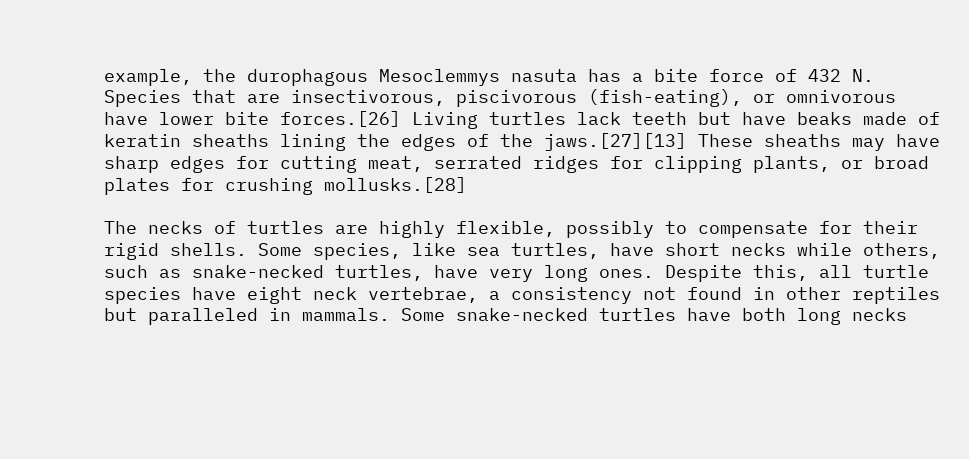example, the durophagous Mesoclemmys nasuta has a bite force of 432 N. Species that are insectivorous, piscivorous (fish-eating), or omnivorous have lower bite forces.[26] Living turtles lack teeth but have beaks made of keratin sheaths lining the edges of the jaws.[27][13] These sheaths may have sharp edges for cutting meat, serrated ridges for clipping plants, or broad plates for crushing mollusks.[28]

The necks of turtles are highly flexible, possibly to compensate for their rigid shells. Some species, like sea turtles, have short necks while others, such as snake-necked turtles, have very long ones. Despite this, all turtle species have eight neck vertebrae, a consistency not found in other reptiles but paralleled in mammals. Some snake-necked turtles have both long necks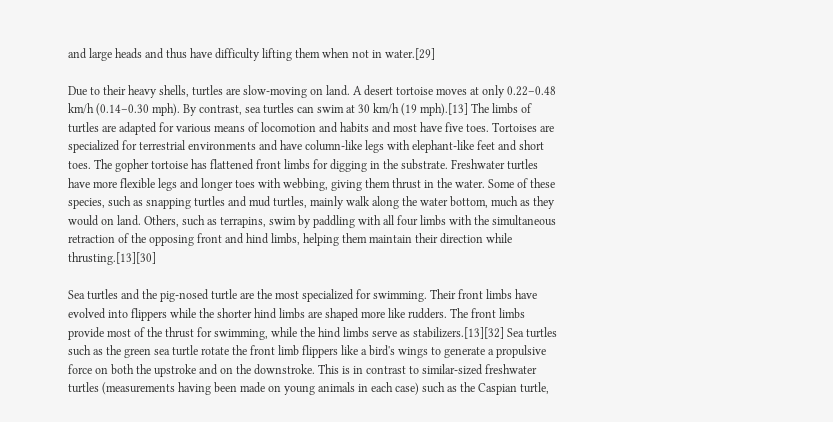and large heads and thus have difficulty lifting them when not in water.[29]

Due to their heavy shells, turtles are slow-moving on land. A desert tortoise moves at only 0.22–0.48 km/h (0.14–0.30 mph). By contrast, sea turtles can swim at 30 km/h (19 mph).[13] The limbs of turtles are adapted for various means of locomotion and habits and most have five toes. Tortoises are specialized for terrestrial environments and have column-like legs with elephant-like feet and short toes. The gopher tortoise has flattened front limbs for digging in the substrate. Freshwater turtles have more flexible legs and longer toes with webbing, giving them thrust in the water. Some of these species, such as snapping turtles and mud turtles, mainly walk along the water bottom, much as they would on land. Others, such as terrapins, swim by paddling with all four limbs with the simultaneous retraction of the opposing front and hind limbs, helping them maintain their direction while thrusting.[13][30]

Sea turtles and the pig-nosed turtle are the most specialized for swimming. Their front limbs have evolved into flippers while the shorter hind limbs are shaped more like rudders. The front limbs provide most of the thrust for swimming, while the hind limbs serve as stabilizers.[13][32] Sea turtles such as the green sea turtle rotate the front limb flippers like a bird's wings to generate a propulsive force on both the upstroke and on the downstroke. This is in contrast to similar-sized freshwater turtles (measurements having been made on young animals in each case) such as the Caspian turtle,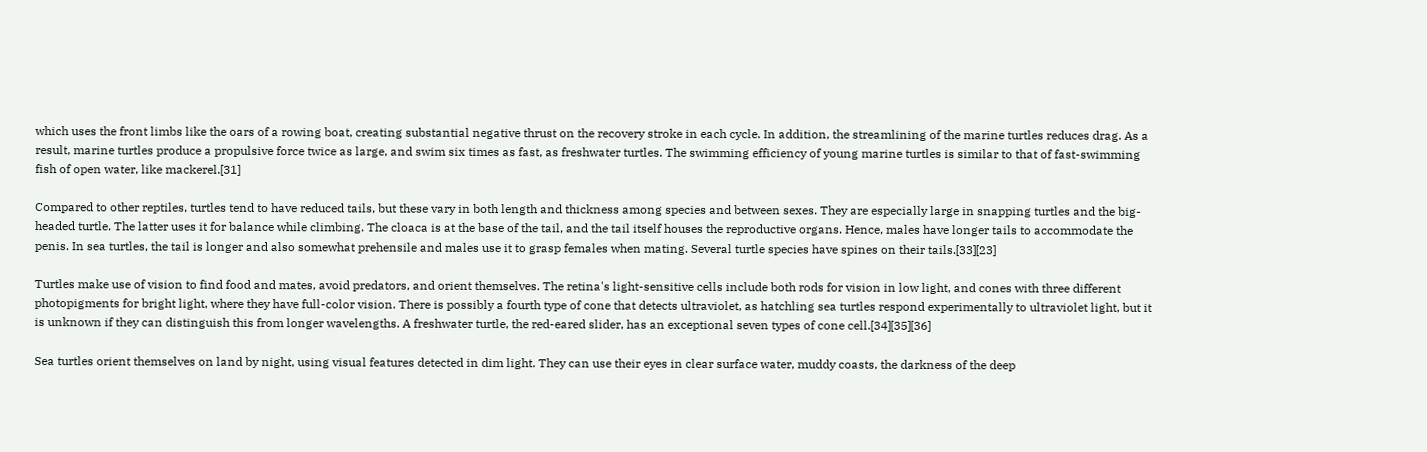which uses the front limbs like the oars of a rowing boat, creating substantial negative thrust on the recovery stroke in each cycle. In addition, the streamlining of the marine turtles reduces drag. As a result, marine turtles produce a propulsive force twice as large, and swim six times as fast, as freshwater turtles. The swimming efficiency of young marine turtles is similar to that of fast-swimming fish of open water, like mackerel.[31]

Compared to other reptiles, turtles tend to have reduced tails, but these vary in both length and thickness among species and between sexes. They are especially large in snapping turtles and the big-headed turtle. The latter uses it for balance while climbing. The cloaca is at the base of the tail, and the tail itself houses the reproductive organs. Hence, males have longer tails to accommodate the penis. In sea turtles, the tail is longer and also somewhat prehensile and males use it to grasp females when mating. Several turtle species have spines on their tails.[33][23]

Turtles make use of vision to find food and mates, avoid predators, and orient themselves. The retina's light-sensitive cells include both rods for vision in low light, and cones with three different photopigments for bright light, where they have full-color vision. There is possibly a fourth type of cone that detects ultraviolet, as hatchling sea turtles respond experimentally to ultraviolet light, but it is unknown if they can distinguish this from longer wavelengths. A freshwater turtle, the red-eared slider, has an exceptional seven types of cone cell.[34][35][36]

Sea turtles orient themselves on land by night, using visual features detected in dim light. They can use their eyes in clear surface water, muddy coasts, the darkness of the deep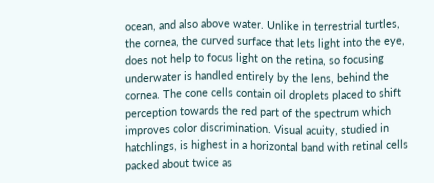ocean, and also above water. Unlike in terrestrial turtles, the cornea, the curved surface that lets light into the eye, does not help to focus light on the retina, so focusing underwater is handled entirely by the lens, behind the cornea. The cone cells contain oil droplets placed to shift perception towards the red part of the spectrum which improves color discrimination. Visual acuity, studied in hatchlings, is highest in a horizontal band with retinal cells packed about twice as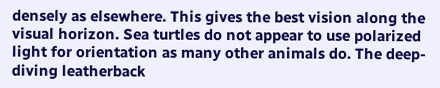densely as elsewhere. This gives the best vision along the visual horizon. Sea turtles do not appear to use polarized light for orientation as many other animals do. The deep-diving leatherback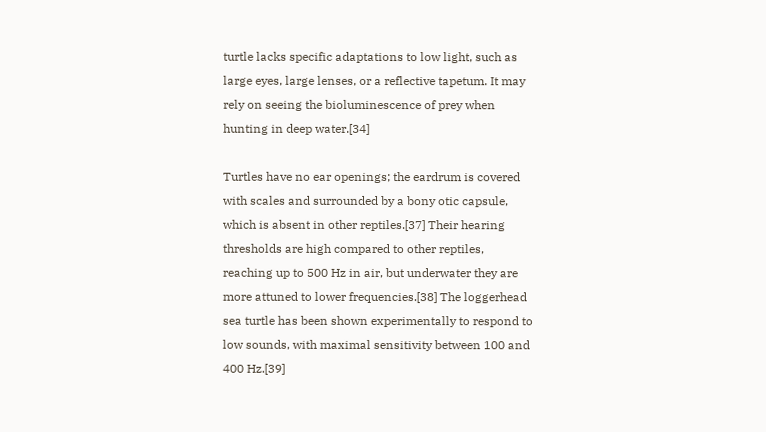turtle lacks specific adaptations to low light, such as large eyes, large lenses, or a reflective tapetum. It may rely on seeing the bioluminescence of prey when hunting in deep water.[34]

Turtles have no ear openings; the eardrum is covered with scales and surrounded by a bony otic capsule, which is absent in other reptiles.[37] Their hearing thresholds are high compared to other reptiles, reaching up to 500 Hz in air, but underwater they are more attuned to lower frequencies.[38] The loggerhead sea turtle has been shown experimentally to respond to low sounds, with maximal sensitivity between 100 and 400 Hz.[39]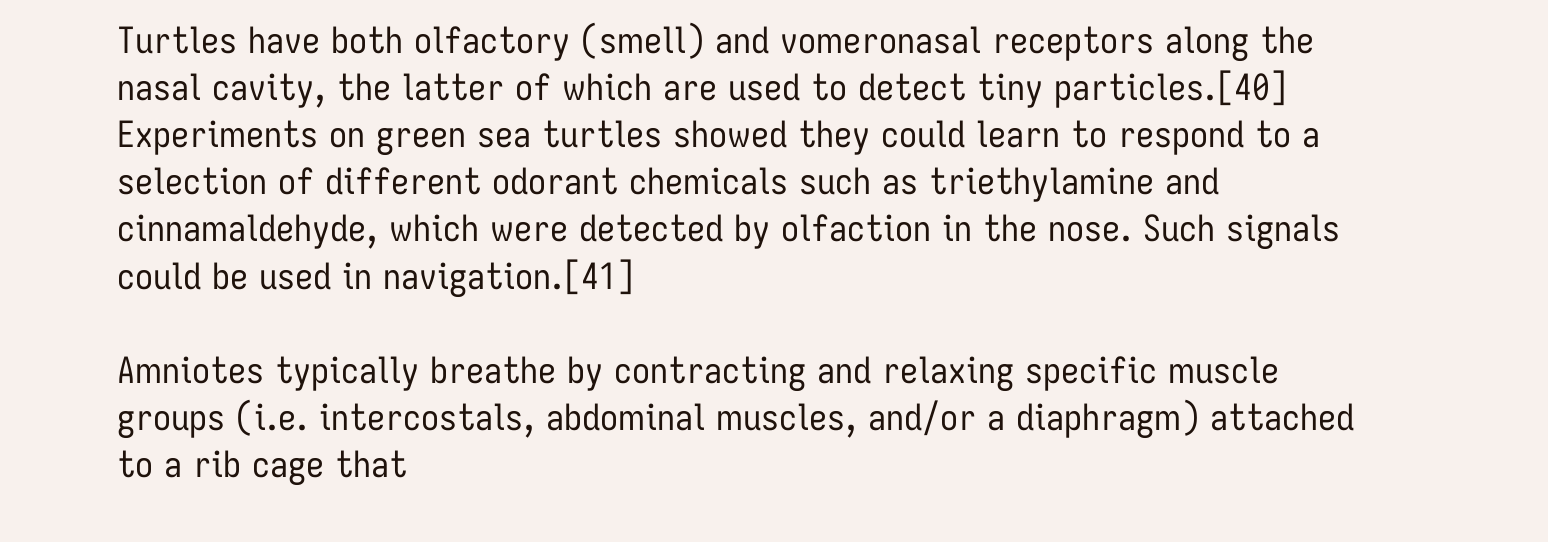Turtles have both olfactory (smell) and vomeronasal receptors along the nasal cavity, the latter of which are used to detect tiny particles.[40] Experiments on green sea turtles showed they could learn to respond to a selection of different odorant chemicals such as triethylamine and cinnamaldehyde, which were detected by olfaction in the nose. Such signals could be used in navigation.[41]

Amniotes typically breathe by contracting and relaxing specific muscle groups (i.e. intercostals, abdominal muscles, and/or a diaphragm) attached to a rib cage that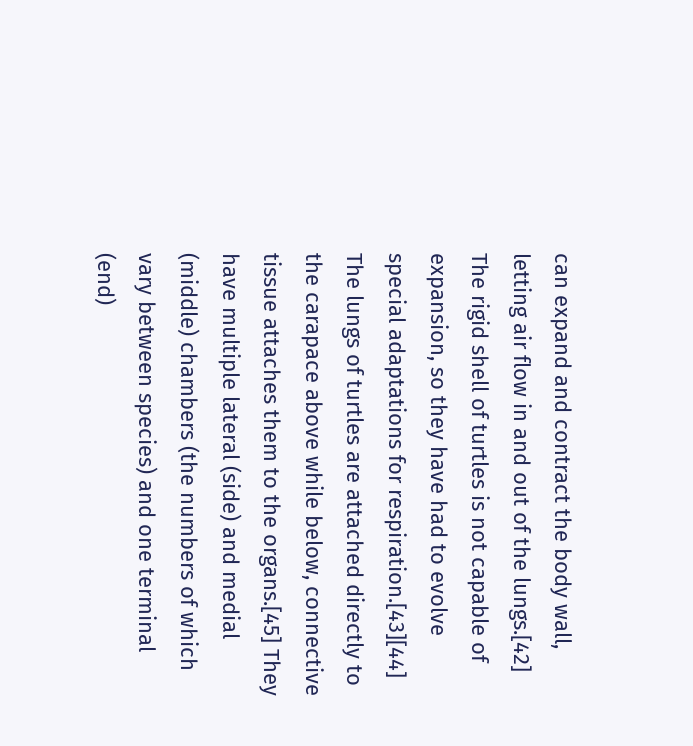can expand and contract the body wall, letting air flow in and out of the lungs.[42] The rigid shell of turtles is not capable of expansion, so they have had to evolve special adaptations for respiration.[43][44] The lungs of turtles are attached directly to the carapace above while below, connective tissue attaches them to the organs.[45] They have multiple lateral (side) and medial (middle) chambers (the numbers of which vary between species) and one terminal (end)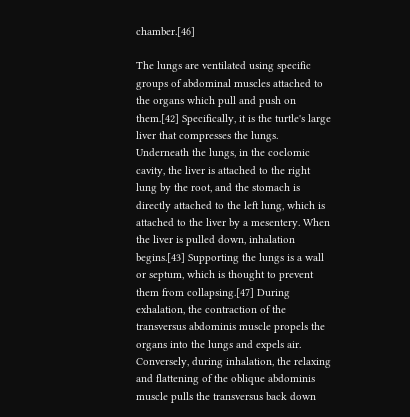chamber.[46]

The lungs are ventilated using specific groups of abdominal muscles attached to the organs which pull and push on them.[42] Specifically, it is the turtle's large liver that compresses the lungs. Underneath the lungs, in the coelomic cavity, the liver is attached to the right lung by the root, and the stomach is directly attached to the left lung, which is attached to the liver by a mesentery. When the liver is pulled down, inhalation begins.[43] Supporting the lungs is a wall or septum, which is thought to prevent them from collapsing.[47] During exhalation, the contraction of the transversus abdominis muscle propels the organs into the lungs and expels air. Conversely, during inhalation, the relaxing and flattening of the oblique abdominis muscle pulls the transversus back down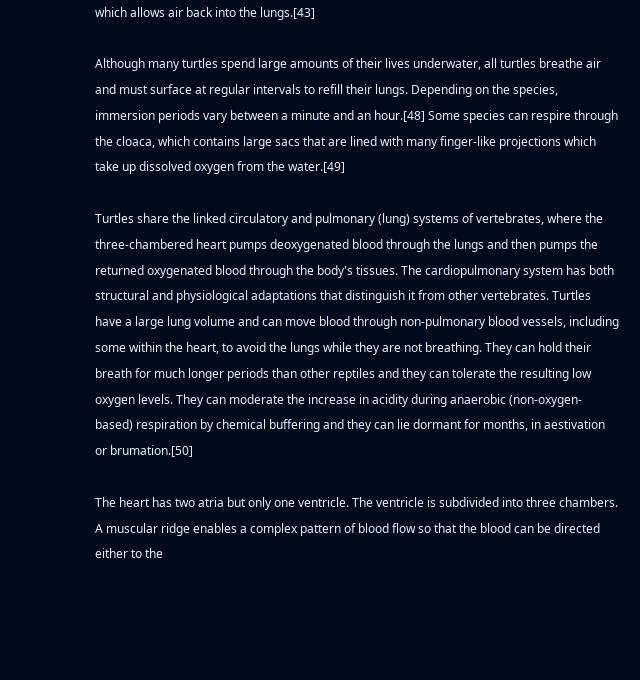which allows air back into the lungs.[43]

Although many turtles spend large amounts of their lives underwater, all turtles breathe air and must surface at regular intervals to refill their lungs. Depending on the species, immersion periods vary between a minute and an hour.[48] Some species can respire through the cloaca, which contains large sacs that are lined with many finger-like projections which take up dissolved oxygen from the water.[49]

Turtles share the linked circulatory and pulmonary (lung) systems of vertebrates, where the three-chambered heart pumps deoxygenated blood through the lungs and then pumps the returned oxygenated blood through the body's tissues. The cardiopulmonary system has both structural and physiological adaptations that distinguish it from other vertebrates. Turtles have a large lung volume and can move blood through non-pulmonary blood vessels, including some within the heart, to avoid the lungs while they are not breathing. They can hold their breath for much longer periods than other reptiles and they can tolerate the resulting low oxygen levels. They can moderate the increase in acidity during anaerobic (non-oxygen-based) respiration by chemical buffering and they can lie dormant for months, in aestivation or brumation.[50]

The heart has two atria but only one ventricle. The ventricle is subdivided into three chambers. A muscular ridge enables a complex pattern of blood flow so that the blood can be directed either to the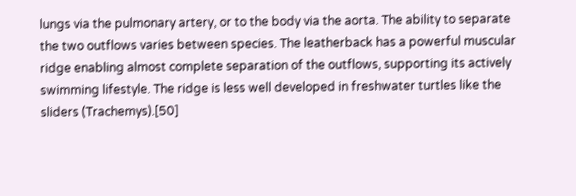lungs via the pulmonary artery, or to the body via the aorta. The ability to separate the two outflows varies between species. The leatherback has a powerful muscular ridge enabling almost complete separation of the outflows, supporting its actively swimming lifestyle. The ridge is less well developed in freshwater turtles like the sliders (Trachemys).[50]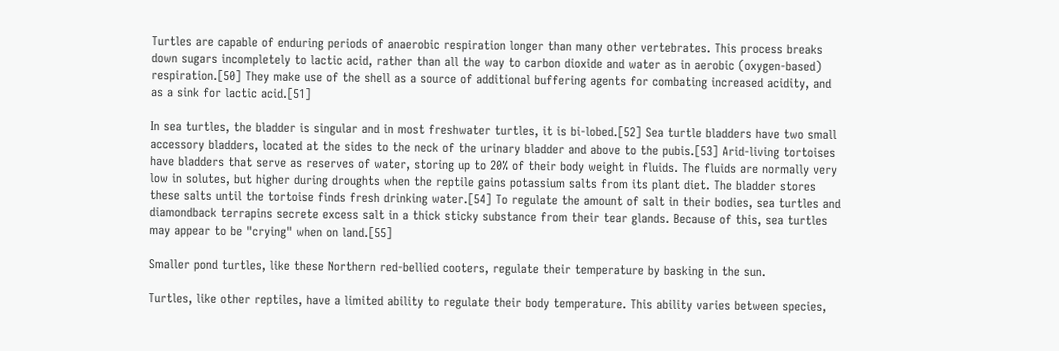Turtles are capable of enduring periods of anaerobic respiration longer than many other vertebrates. This process breaks down sugars incompletely to lactic acid, rather than all the way to carbon dioxide and water as in aerobic (oxygen-based) respiration.[50] They make use of the shell as a source of additional buffering agents for combating increased acidity, and as a sink for lactic acid.[51]

In sea turtles, the bladder is singular and in most freshwater turtles, it is bi-lobed.[52] Sea turtle bladders have two small accessory bladders, located at the sides to the neck of the urinary bladder and above to the pubis.[53] Arid-living tortoises have bladders that serve as reserves of water, storing up to 20% of their body weight in fluids. The fluids are normally very low in solutes, but higher during droughts when the reptile gains potassium salts from its plant diet. The bladder stores these salts until the tortoise finds fresh drinking water.[54] To regulate the amount of salt in their bodies, sea turtles and diamondback terrapins secrete excess salt in a thick sticky substance from their tear glands. Because of this, sea turtles may appear to be "crying" when on land.[55]

Smaller pond turtles, like these Northern red-bellied cooters, regulate their temperature by basking in the sun.

Turtles, like other reptiles, have a limited ability to regulate their body temperature. This ability varies between species,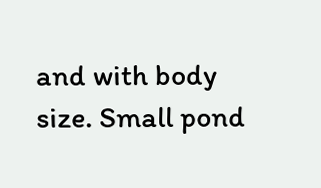and with body size. Small pond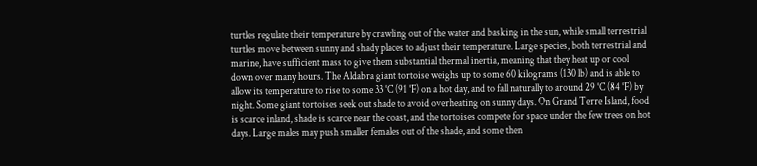turtles regulate their temperature by crawling out of the water and basking in the sun, while small terrestrial turtles move between sunny and shady places to adjust their temperature. Large species, both terrestrial and marine, have sufficient mass to give them substantial thermal inertia, meaning that they heat up or cool down over many hours. The Aldabra giant tortoise weighs up to some 60 kilograms (130 lb) and is able to allow its temperature to rise to some 33 °C (91 °F) on a hot day, and to fall naturally to around 29 °C (84 °F) by night. Some giant tortoises seek out shade to avoid overheating on sunny days. On Grand Terre Island, food is scarce inland, shade is scarce near the coast, and the tortoises compete for space under the few trees on hot days. Large males may push smaller females out of the shade, and some then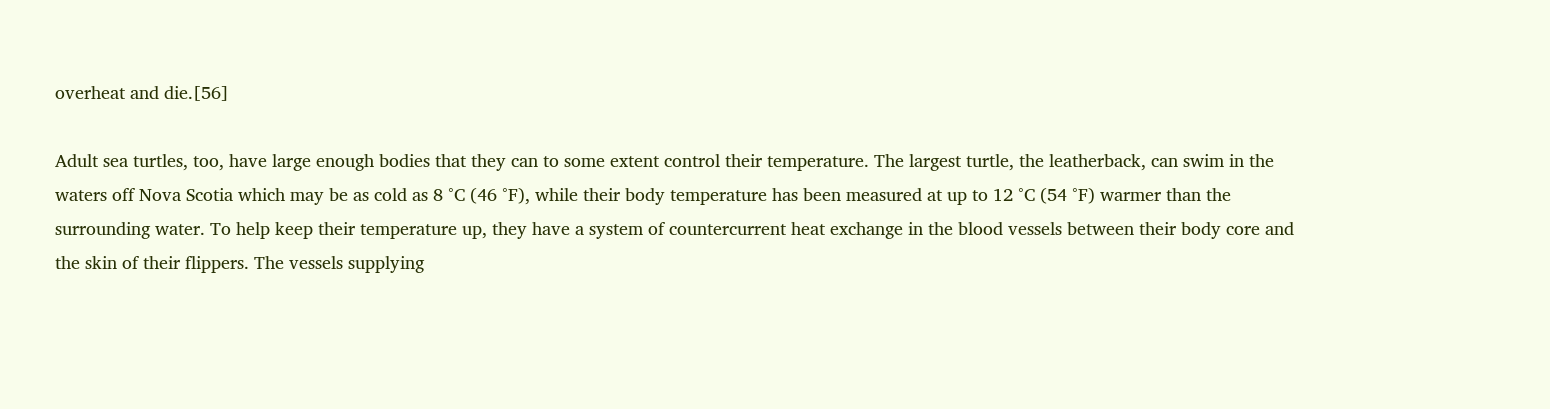overheat and die.[56]

Adult sea turtles, too, have large enough bodies that they can to some extent control their temperature. The largest turtle, the leatherback, can swim in the waters off Nova Scotia which may be as cold as 8 °C (46 °F), while their body temperature has been measured at up to 12 °C (54 °F) warmer than the surrounding water. To help keep their temperature up, they have a system of countercurrent heat exchange in the blood vessels between their body core and the skin of their flippers. The vessels supplying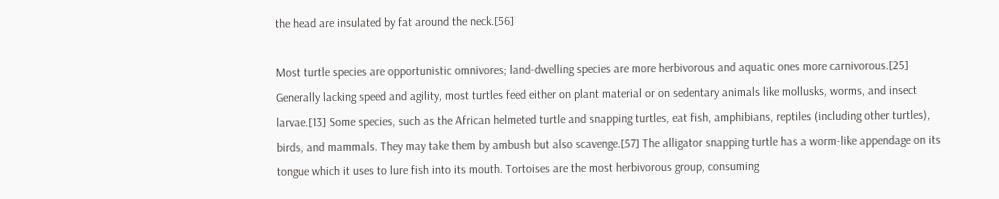the head are insulated by fat around the neck.[56]

Most turtle species are opportunistic omnivores; land-dwelling species are more herbivorous and aquatic ones more carnivorous.[25] Generally lacking speed and agility, most turtles feed either on plant material or on sedentary animals like mollusks, worms, and insect larvae.[13] Some species, such as the African helmeted turtle and snapping turtles, eat fish, amphibians, reptiles (including other turtles), birds, and mammals. They may take them by ambush but also scavenge.[57] The alligator snapping turtle has a worm-like appendage on its tongue which it uses to lure fish into its mouth. Tortoises are the most herbivorous group, consuming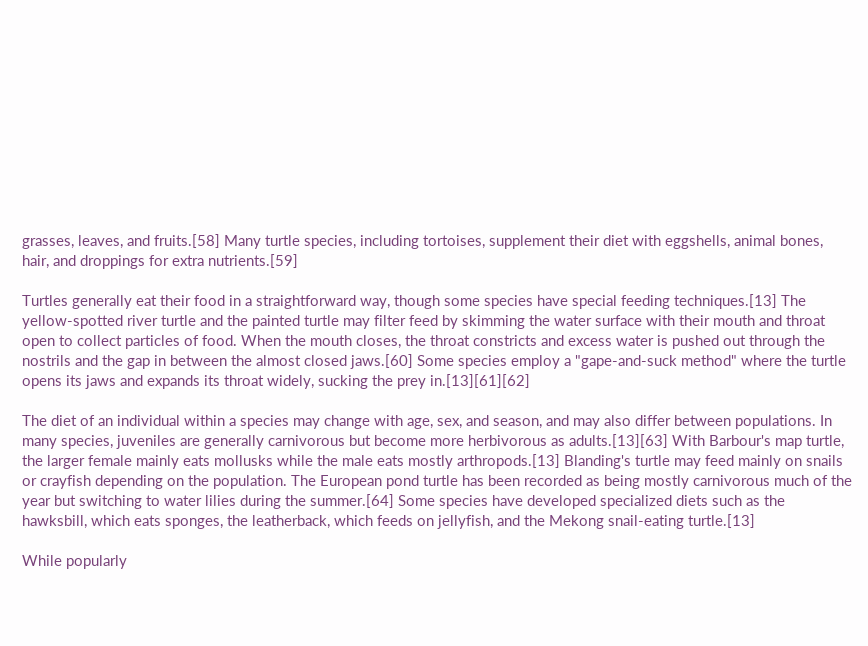grasses, leaves, and fruits.[58] Many turtle species, including tortoises, supplement their diet with eggshells, animal bones, hair, and droppings for extra nutrients.[59]

Turtles generally eat their food in a straightforward way, though some species have special feeding techniques.[13] The yellow-spotted river turtle and the painted turtle may filter feed by skimming the water surface with their mouth and throat open to collect particles of food. When the mouth closes, the throat constricts and excess water is pushed out through the nostrils and the gap in between the almost closed jaws.[60] Some species employ a "gape-and-suck method" where the turtle opens its jaws and expands its throat widely, sucking the prey in.[13][61][62]

The diet of an individual within a species may change with age, sex, and season, and may also differ between populations. In many species, juveniles are generally carnivorous but become more herbivorous as adults.[13][63] With Barbour's map turtle, the larger female mainly eats mollusks while the male eats mostly arthropods.[13] Blanding's turtle may feed mainly on snails or crayfish depending on the population. The European pond turtle has been recorded as being mostly carnivorous much of the year but switching to water lilies during the summer.[64] Some species have developed specialized diets such as the hawksbill, which eats sponges, the leatherback, which feeds on jellyfish, and the Mekong snail-eating turtle.[13]

While popularly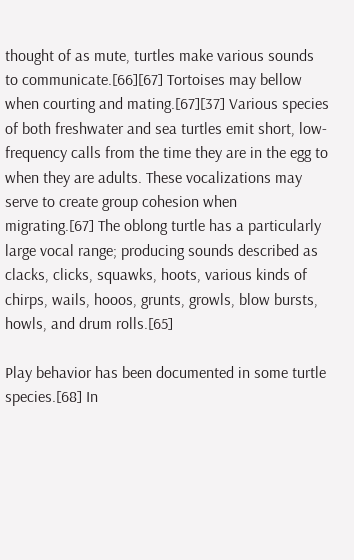thought of as mute, turtles make various sounds to communicate.[66][67] Tortoises may bellow when courting and mating.[67][37] Various species of both freshwater and sea turtles emit short, low-frequency calls from the time they are in the egg to when they are adults. These vocalizations may serve to create group cohesion when migrating.[67] The oblong turtle has a particularly large vocal range; producing sounds described as clacks, clicks, squawks, hoots, various kinds of chirps, wails, hooos, grunts, growls, blow bursts, howls, and drum rolls.[65]

Play behavior has been documented in some turtle species.[68] In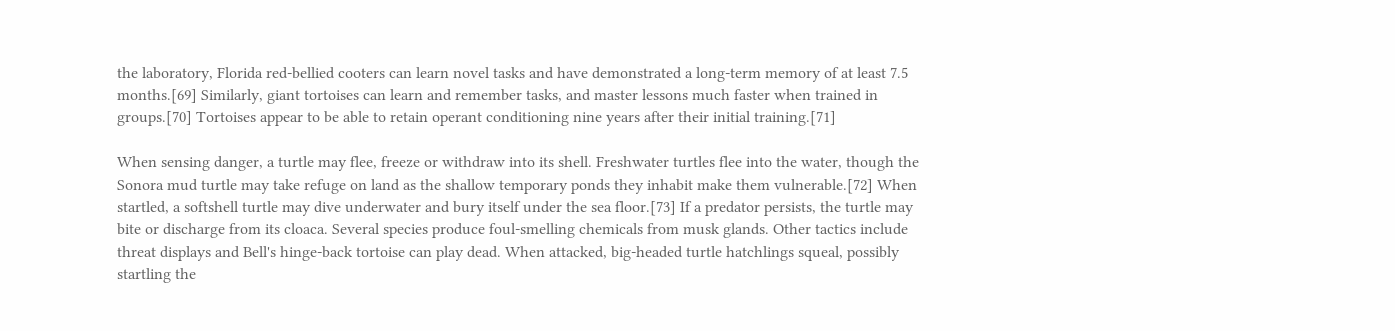the laboratory, Florida red-bellied cooters can learn novel tasks and have demonstrated a long-term memory of at least 7.5 months.[69] Similarly, giant tortoises can learn and remember tasks, and master lessons much faster when trained in groups.[70] Tortoises appear to be able to retain operant conditioning nine years after their initial training.[71]

When sensing danger, a turtle may flee, freeze or withdraw into its shell. Freshwater turtles flee into the water, though the Sonora mud turtle may take refuge on land as the shallow temporary ponds they inhabit make them vulnerable.[72] When startled, a softshell turtle may dive underwater and bury itself under the sea floor.[73] If a predator persists, the turtle may bite or discharge from its cloaca. Several species produce foul-smelling chemicals from musk glands. Other tactics include threat displays and Bell's hinge-back tortoise can play dead. When attacked, big-headed turtle hatchlings squeal, possibly startling the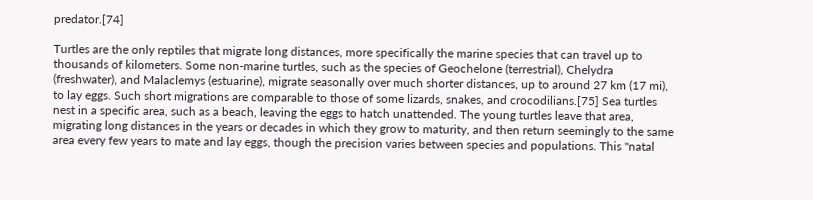predator.[74]

Turtles are the only reptiles that migrate long distances, more specifically the marine species that can travel up to thousands of kilometers. Some non-marine turtles, such as the species of Geochelone (terrestrial), Chelydra (freshwater), and Malaclemys (estuarine), migrate seasonally over much shorter distances, up to around 27 km (17 mi), to lay eggs. Such short migrations are comparable to those of some lizards, snakes, and crocodilians.[75] Sea turtles nest in a specific area, such as a beach, leaving the eggs to hatch unattended. The young turtles leave that area, migrating long distances in the years or decades in which they grow to maturity, and then return seemingly to the same area every few years to mate and lay eggs, though the precision varies between species and populations. This "natal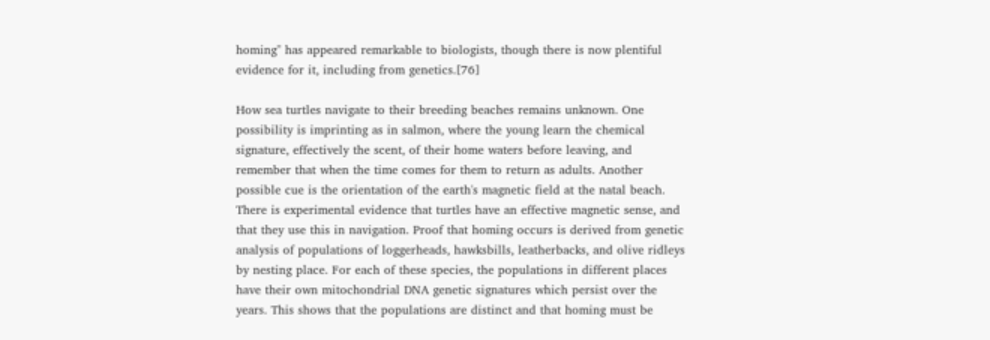homing" has appeared remarkable to biologists, though there is now plentiful evidence for it, including from genetics.[76]

How sea turtles navigate to their breeding beaches remains unknown. One possibility is imprinting as in salmon, where the young learn the chemical signature, effectively the scent, of their home waters before leaving, and remember that when the time comes for them to return as adults. Another possible cue is the orientation of the earth's magnetic field at the natal beach. There is experimental evidence that turtles have an effective magnetic sense, and that they use this in navigation. Proof that homing occurs is derived from genetic analysis of populations of loggerheads, hawksbills, leatherbacks, and olive ridleys by nesting place. For each of these species, the populations in different places have their own mitochondrial DNA genetic signatures which persist over the years. This shows that the populations are distinct and that homing must be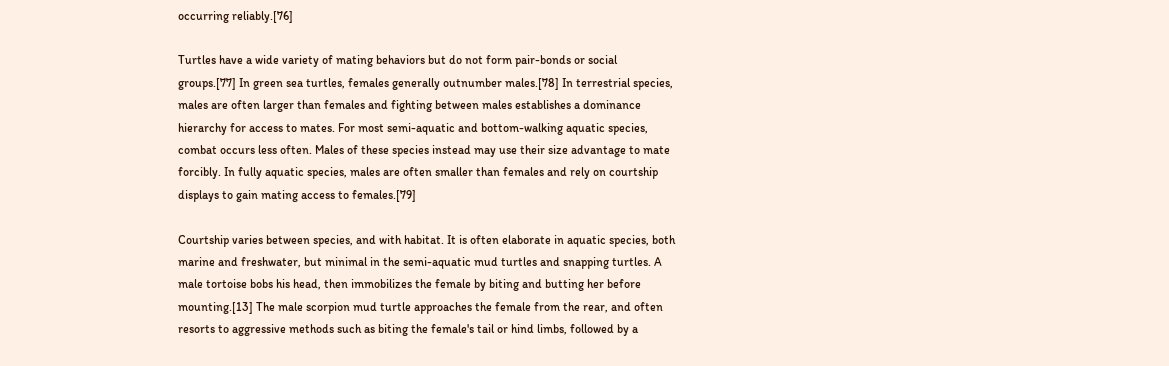occurring reliably.[76]

Turtles have a wide variety of mating behaviors but do not form pair-bonds or social groups.[77] In green sea turtles, females generally outnumber males.[78] In terrestrial species, males are often larger than females and fighting between males establishes a dominance hierarchy for access to mates. For most semi-aquatic and bottom-walking aquatic species, combat occurs less often. Males of these species instead may use their size advantage to mate forcibly. In fully aquatic species, males are often smaller than females and rely on courtship displays to gain mating access to females.[79]

Courtship varies between species, and with habitat. It is often elaborate in aquatic species, both marine and freshwater, but minimal in the semi-aquatic mud turtles and snapping turtles. A male tortoise bobs his head, then immobilizes the female by biting and butting her before mounting.[13] The male scorpion mud turtle approaches the female from the rear, and often resorts to aggressive methods such as biting the female's tail or hind limbs, followed by a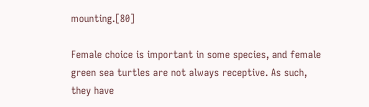mounting.[80]

Female choice is important in some species, and female green sea turtles are not always receptive. As such, they have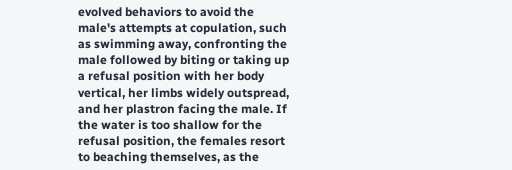evolved behaviors to avoid the male's attempts at copulation, such as swimming away, confronting the male followed by biting or taking up a refusal position with her body vertical, her limbs widely outspread, and her plastron facing the male. If the water is too shallow for the refusal position, the females resort to beaching themselves, as the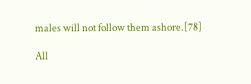males will not follow them ashore.[78]

All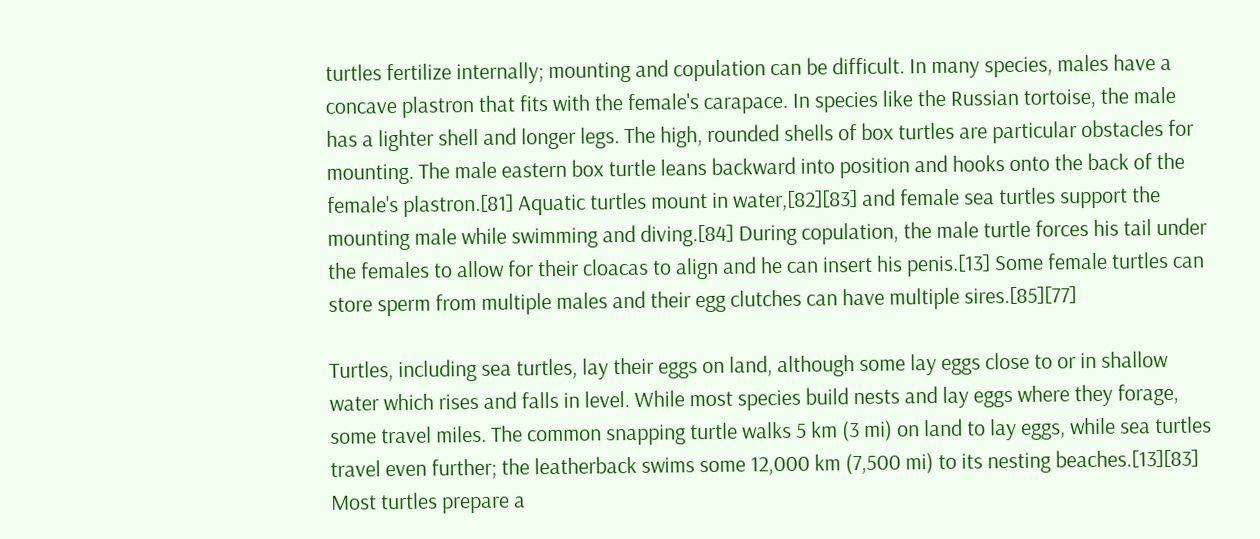turtles fertilize internally; mounting and copulation can be difficult. In many species, males have a concave plastron that fits with the female's carapace. In species like the Russian tortoise, the male has a lighter shell and longer legs. The high, rounded shells of box turtles are particular obstacles for mounting. The male eastern box turtle leans backward into position and hooks onto the back of the female's plastron.[81] Aquatic turtles mount in water,[82][83] and female sea turtles support the mounting male while swimming and diving.[84] During copulation, the male turtle forces his tail under the females to allow for their cloacas to align and he can insert his penis.[13] Some female turtles can store sperm from multiple males and their egg clutches can have multiple sires.[85][77]

Turtles, including sea turtles, lay their eggs on land, although some lay eggs close to or in shallow water which rises and falls in level. While most species build nests and lay eggs where they forage, some travel miles. The common snapping turtle walks 5 km (3 mi) on land to lay eggs, while sea turtles travel even further; the leatherback swims some 12,000 km (7,500 mi) to its nesting beaches.[13][83] Most turtles prepare a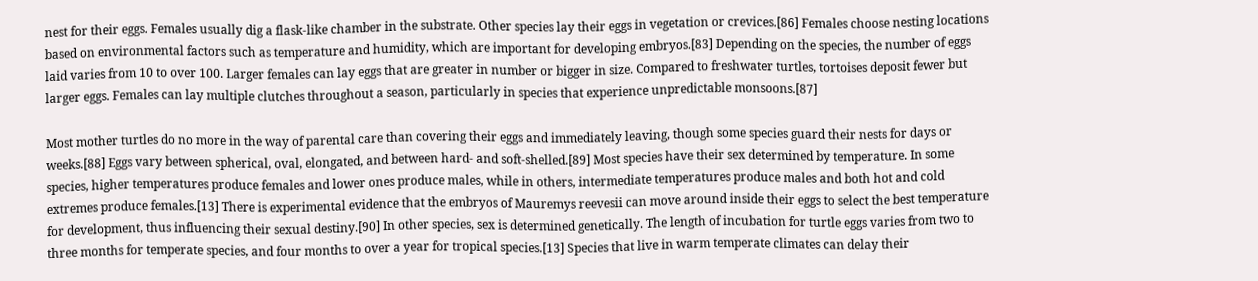nest for their eggs. Females usually dig a flask-like chamber in the substrate. Other species lay their eggs in vegetation or crevices.[86] Females choose nesting locations based on environmental factors such as temperature and humidity, which are important for developing embryos.[83] Depending on the species, the number of eggs laid varies from 10 to over 100. Larger females can lay eggs that are greater in number or bigger in size. Compared to freshwater turtles, tortoises deposit fewer but larger eggs. Females can lay multiple clutches throughout a season, particularly in species that experience unpredictable monsoons.[87]

Most mother turtles do no more in the way of parental care than covering their eggs and immediately leaving, though some species guard their nests for days or weeks.[88] Eggs vary between spherical, oval, elongated, and between hard- and soft-shelled.[89] Most species have their sex determined by temperature. In some species, higher temperatures produce females and lower ones produce males, while in others, intermediate temperatures produce males and both hot and cold extremes produce females.[13] There is experimental evidence that the embryos of Mauremys reevesii can move around inside their eggs to select the best temperature for development, thus influencing their sexual destiny.[90] In other species, sex is determined genetically. The length of incubation for turtle eggs varies from two to three months for temperate species, and four months to over a year for tropical species.[13] Species that live in warm temperate climates can delay their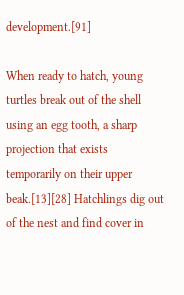development.[91]

When ready to hatch, young turtles break out of the shell using an egg tooth, a sharp projection that exists temporarily on their upper beak.[13][28] Hatchlings dig out of the nest and find cover in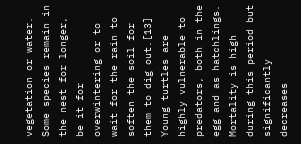vegetation or water. Some species remain in the nest for longer, be it for overwintering or to wait for the rain to soften the soil for them to dig out.[13] Young turtles are highly vulnerable to predators, both in the egg and as hatchlings. Mortality is high during this period but significantly decreases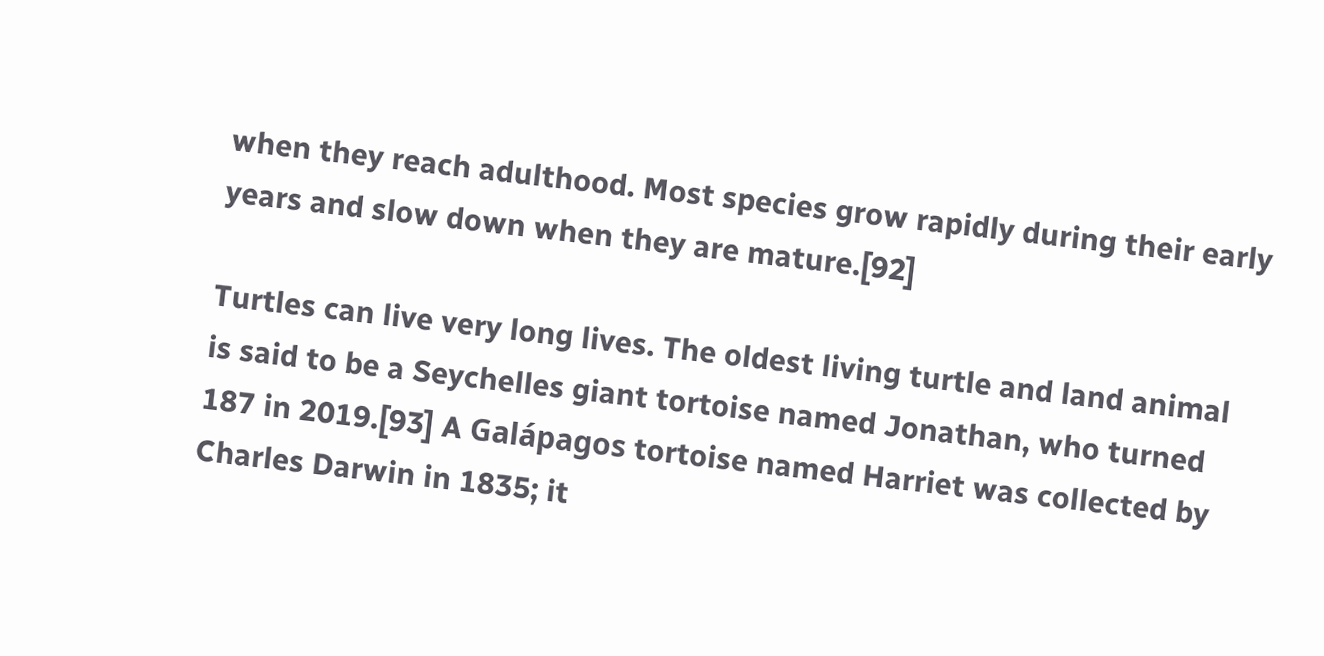when they reach adulthood. Most species grow rapidly during their early years and slow down when they are mature.[92]

Turtles can live very long lives. The oldest living turtle and land animal is said to be a Seychelles giant tortoise named Jonathan, who turned 187 in 2019.[93] A Galápagos tortoise named Harriet was collected by Charles Darwin in 1835; it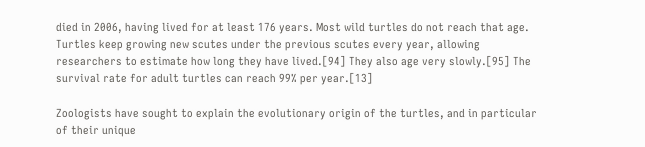died in 2006, having lived for at least 176 years. Most wild turtles do not reach that age. Turtles keep growing new scutes under the previous scutes every year, allowing researchers to estimate how long they have lived.[94] They also age very slowly.[95] The survival rate for adult turtles can reach 99% per year.[13]

Zoologists have sought to explain the evolutionary origin of the turtles, and in particular of their unique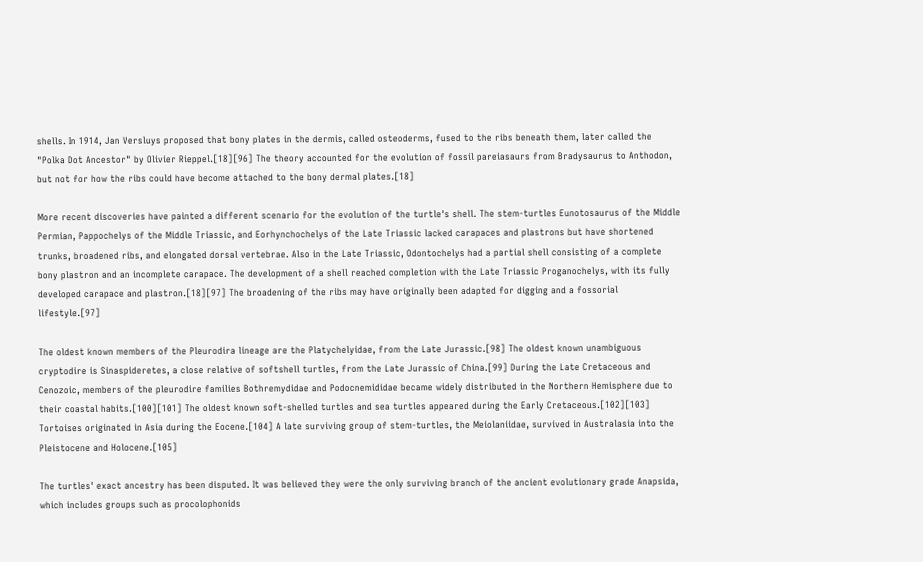shells. In 1914, Jan Versluys proposed that bony plates in the dermis, called osteoderms, fused to the ribs beneath them, later called the "Polka Dot Ancestor" by Olivier Rieppel.[18][96] The theory accounted for the evolution of fossil pareiasaurs from Bradysaurus to Anthodon, but not for how the ribs could have become attached to the bony dermal plates.[18]

More recent discoveries have painted a different scenario for the evolution of the turtle's shell. The stem-turtles Eunotosaurus of the Middle Permian, Pappochelys of the Middle Triassic, and Eorhynchochelys of the Late Triassic lacked carapaces and plastrons but have shortened trunks, broadened ribs, and elongated dorsal vertebrae. Also in the Late Triassic, Odontochelys had a partial shell consisting of a complete bony plastron and an incomplete carapace. The development of a shell reached completion with the Late Triassic Proganochelys, with its fully developed carapace and plastron.[18][97] The broadening of the ribs may have originally been adapted for digging and a fossorial lifestyle.[97]

The oldest known members of the Pleurodira lineage are the Platychelyidae, from the Late Jurassic.[98] The oldest known unambiguous cryptodire is Sinaspideretes, a close relative of softshell turtles, from the Late Jurassic of China.[99] During the Late Cretaceous and Cenozoic, members of the pleurodire families Bothremydidae and Podocnemididae became widely distributed in the Northern Hemisphere due to their coastal habits.[100][101] The oldest known soft-shelled turtles and sea turtles appeared during the Early Cretaceous.[102][103] Tortoises originated in Asia during the Eocene.[104] A late surviving group of stem-turtles, the Meiolaniidae, survived in Australasia into the Pleistocene and Holocene.[105]

The turtles' exact ancestry has been disputed. It was believed they were the only surviving branch of the ancient evolutionary grade Anapsida, which includes groups such as procolophonids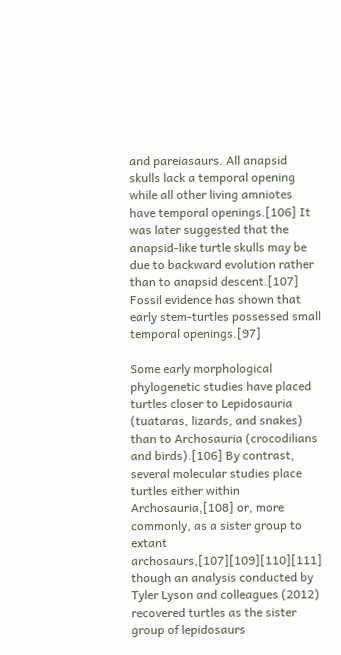and pareiasaurs. All anapsid skulls lack a temporal opening while all other living amniotes have temporal openings.[106] It was later suggested that the anapsid-like turtle skulls may be due to backward evolution rather than to anapsid descent.[107] Fossil evidence has shown that early stem-turtles possessed small temporal openings.[97]

Some early morphological phylogenetic studies have placed turtles closer to Lepidosauria (tuataras, lizards, and snakes) than to Archosauria (crocodilians and birds).[106] By contrast, several molecular studies place turtles either within Archosauria,[108] or, more commonly, as a sister group to extant archosaurs,[107][109][110][111] though an analysis conducted by Tyler Lyson and colleagues (2012) recovered turtles as the sister group of lepidosaurs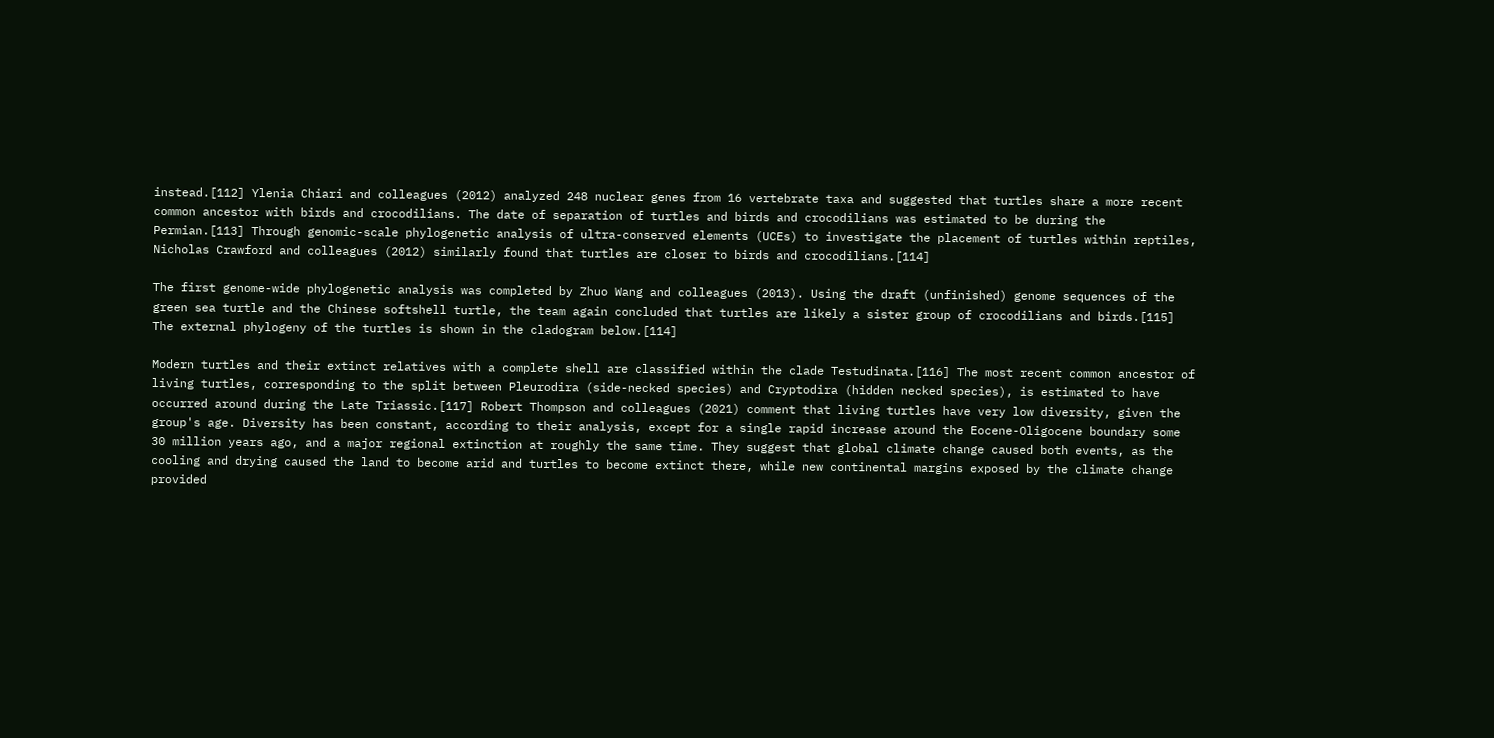instead.[112] Ylenia Chiari and colleagues (2012) analyzed 248 nuclear genes from 16 vertebrate taxa and suggested that turtles share a more recent common ancestor with birds and crocodilians. The date of separation of turtles and birds and crocodilians was estimated to be during the Permian.[113] Through genomic-scale phylogenetic analysis of ultra-conserved elements (UCEs) to investigate the placement of turtles within reptiles, Nicholas Crawford and colleagues (2012) similarly found that turtles are closer to birds and crocodilians.[114]

The first genome-wide phylogenetic analysis was completed by Zhuo Wang and colleagues (2013). Using the draft (unfinished) genome sequences of the green sea turtle and the Chinese softshell turtle, the team again concluded that turtles are likely a sister group of crocodilians and birds.[115] The external phylogeny of the turtles is shown in the cladogram below.[114]

Modern turtles and their extinct relatives with a complete shell are classified within the clade Testudinata.[116] The most recent common ancestor of living turtles, corresponding to the split between Pleurodira (side-necked species) and Cryptodira (hidden necked species), is estimated to have occurred around during the Late Triassic.[117] Robert Thompson and colleagues (2021) comment that living turtles have very low diversity, given the group's age. Diversity has been constant, according to their analysis, except for a single rapid increase around the Eocene-Oligocene boundary some 30 million years ago, and a major regional extinction at roughly the same time. They suggest that global climate change caused both events, as the cooling and drying caused the land to become arid and turtles to become extinct there, while new continental margins exposed by the climate change provided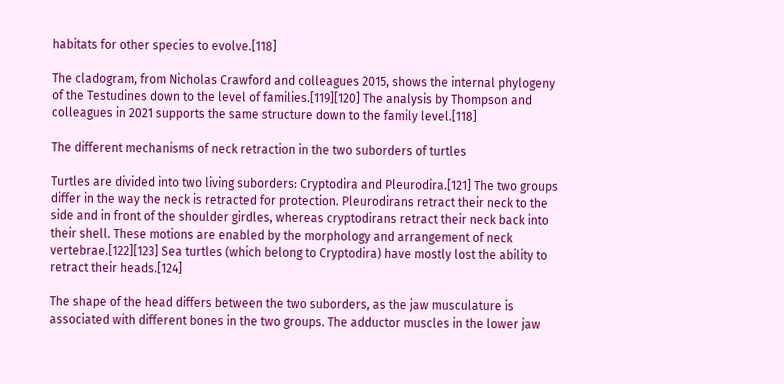habitats for other species to evolve.[118]

The cladogram, from Nicholas Crawford and colleagues 2015, shows the internal phylogeny of the Testudines down to the level of families.[119][120] The analysis by Thompson and colleagues in 2021 supports the same structure down to the family level.[118]

The different mechanisms of neck retraction in the two suborders of turtles

Turtles are divided into two living suborders: Cryptodira and Pleurodira.[121] The two groups differ in the way the neck is retracted for protection. Pleurodirans retract their neck to the side and in front of the shoulder girdles, whereas cryptodirans retract their neck back into their shell. These motions are enabled by the morphology and arrangement of neck vertebrae.[122][123] Sea turtles (which belong to Cryptodira) have mostly lost the ability to retract their heads.[124]

The shape of the head differs between the two suborders, as the jaw musculature is associated with different bones in the two groups. The adductor muscles in the lower jaw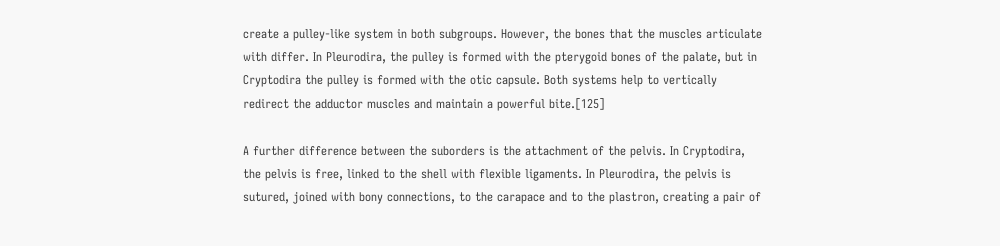create a pulley-like system in both subgroups. However, the bones that the muscles articulate with differ. In Pleurodira, the pulley is formed with the pterygoid bones of the palate, but in Cryptodira the pulley is formed with the otic capsule. Both systems help to vertically redirect the adductor muscles and maintain a powerful bite.[125]

A further difference between the suborders is the attachment of the pelvis. In Cryptodira, the pelvis is free, linked to the shell with flexible ligaments. In Pleurodira, the pelvis is sutured, joined with bony connections, to the carapace and to the plastron, creating a pair of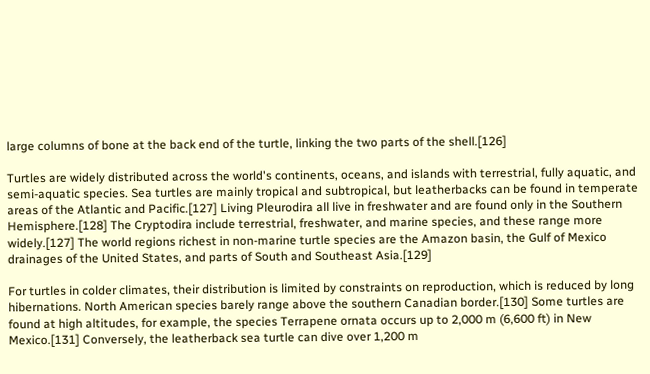large columns of bone at the back end of the turtle, linking the two parts of the shell.[126]

Turtles are widely distributed across the world's continents, oceans, and islands with terrestrial, fully aquatic, and semi-aquatic species. Sea turtles are mainly tropical and subtropical, but leatherbacks can be found in temperate areas of the Atlantic and Pacific.[127] Living Pleurodira all live in freshwater and are found only in the Southern Hemisphere.[128] The Cryptodira include terrestrial, freshwater, and marine species, and these range more widely.[127] The world regions richest in non-marine turtle species are the Amazon basin, the Gulf of Mexico drainages of the United States, and parts of South and Southeast Asia.[129]

For turtles in colder climates, their distribution is limited by constraints on reproduction, which is reduced by long hibernations. North American species barely range above the southern Canadian border.[130] Some turtles are found at high altitudes, for example, the species Terrapene ornata occurs up to 2,000 m (6,600 ft) in New Mexico.[131] Conversely, the leatherback sea turtle can dive over 1,200 m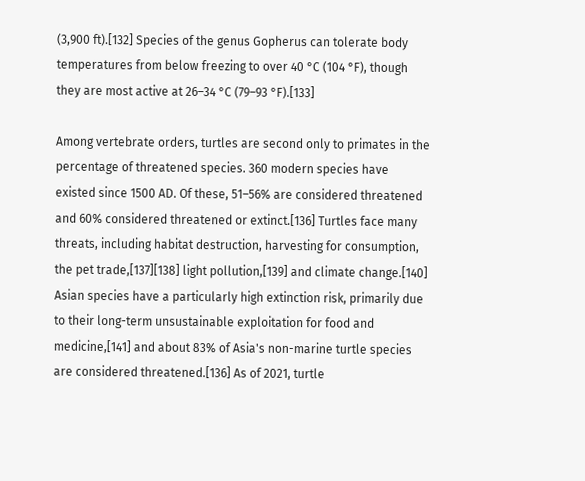(3,900 ft).[132] Species of the genus Gopherus can tolerate body temperatures from below freezing to over 40 °C (104 °F), though they are most active at 26–34 °C (79–93 °F).[133]

Among vertebrate orders, turtles are second only to primates in the percentage of threatened species. 360 modern species have existed since 1500 AD. Of these, 51–56% are considered threatened and 60% considered threatened or extinct.[136] Turtles face many threats, including habitat destruction, harvesting for consumption, the pet trade,[137][138] light pollution,[139] and climate change.[140] Asian species have a particularly high extinction risk, primarily due to their long-term unsustainable exploitation for food and medicine,[141] and about 83% of Asia's non-marine turtle species are considered threatened.[136] As of 2021, turtle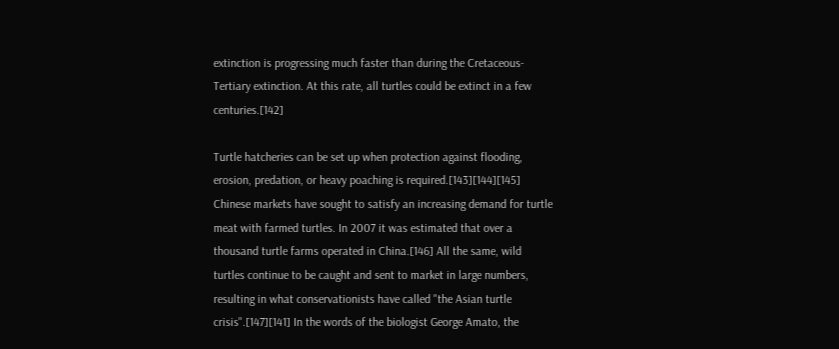extinction is progressing much faster than during the Cretaceous-Tertiary extinction. At this rate, all turtles could be extinct in a few centuries.[142]

Turtle hatcheries can be set up when protection against flooding, erosion, predation, or heavy poaching is required.[143][144][145] Chinese markets have sought to satisfy an increasing demand for turtle meat with farmed turtles. In 2007 it was estimated that over a thousand turtle farms operated in China.[146] All the same, wild turtles continue to be caught and sent to market in large numbers, resulting in what conservationists have called "the Asian turtle crisis".[147][141] In the words of the biologist George Amato, the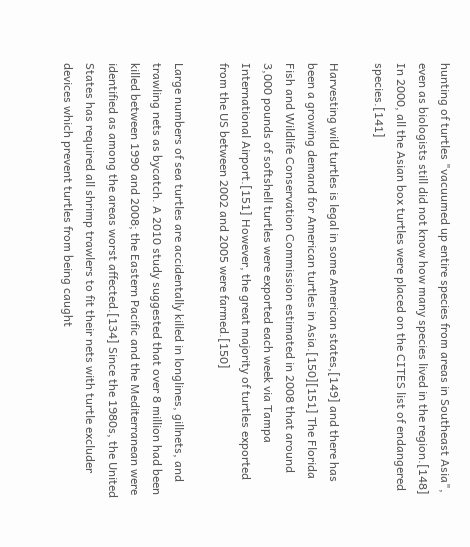hunting of turtles "vacuumed up entire species from areas in Southeast Asia", even as biologists still did not know how many species lived in the region.[148] In 2000, all the Asian box turtles were placed on the CITES list of endangered species.[141]

Harvesting wild turtles is legal in some American states,[149] and there has been a growing demand for American turtles in Asia.[150][151] The Florida Fish and Wildlife Conservation Commission estimated in 2008 that around 3,000 pounds of softshell turtles were exported each week via Tampa International Airport.[151] However, the great majority of turtles exported from the US between 2002 and 2005 were farmed.[150]

Large numbers of sea turtles are accidentally killed in longlines, gillnets, and trawling nets as bycatch. A 2010 study suggested that over 8 million had been killed between 1990 and 2008; the Eastern Pacific and the Mediterranean were identified as among the areas worst affected.[134] Since the 1980s, the United States has required all shrimp trawlers to fit their nets with turtle excluder devices which prevent turtles from being caught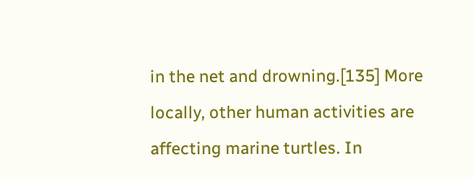in the net and drowning.[135] More locally, other human activities are affecting marine turtles. In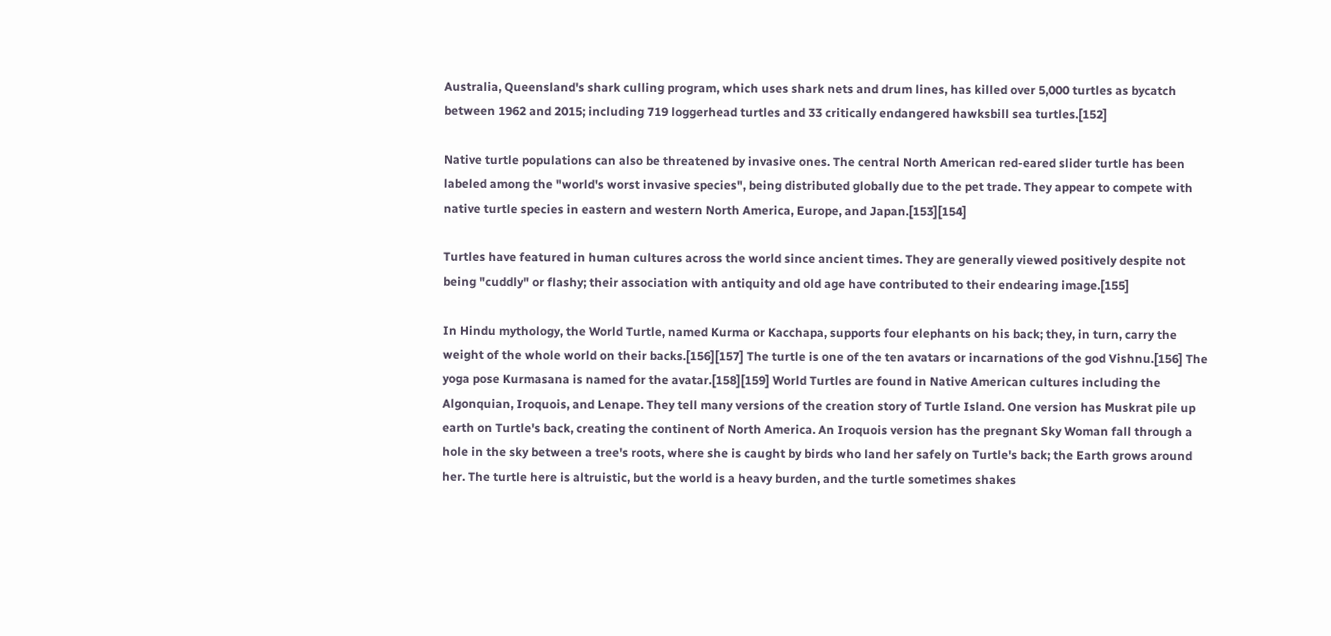Australia, Queensland's shark culling program, which uses shark nets and drum lines, has killed over 5,000 turtles as bycatch between 1962 and 2015; including 719 loggerhead turtles and 33 critically endangered hawksbill sea turtles.[152]

Native turtle populations can also be threatened by invasive ones. The central North American red-eared slider turtle has been labeled among the "world's worst invasive species", being distributed globally due to the pet trade. They appear to compete with native turtle species in eastern and western North America, Europe, and Japan.[153][154]

Turtles have featured in human cultures across the world since ancient times. They are generally viewed positively despite not being "cuddly" or flashy; their association with antiquity and old age have contributed to their endearing image.[155]

In Hindu mythology, the World Turtle, named Kurma or Kacchapa, supports four elephants on his back; they, in turn, carry the weight of the whole world on their backs.[156][157] The turtle is one of the ten avatars or incarnations of the god Vishnu.[156] The yoga pose Kurmasana is named for the avatar.[158][159] World Turtles are found in Native American cultures including the Algonquian, Iroquois, and Lenape. They tell many versions of the creation story of Turtle Island. One version has Muskrat pile up earth on Turtle's back, creating the continent of North America. An Iroquois version has the pregnant Sky Woman fall through a hole in the sky between a tree's roots, where she is caught by birds who land her safely on Turtle's back; the Earth grows around her. The turtle here is altruistic, but the world is a heavy burden, and the turtle sometimes shakes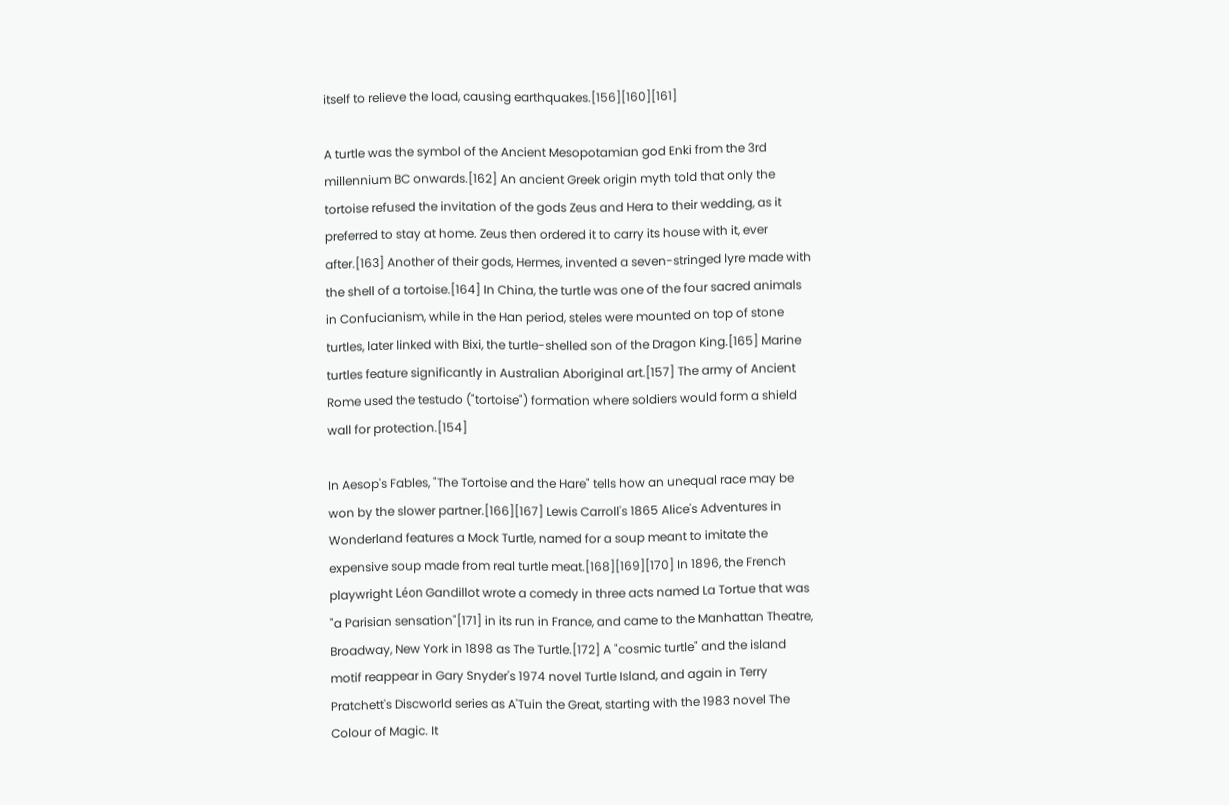itself to relieve the load, causing earthquakes.[156][160][161]

A turtle was the symbol of the Ancient Mesopotamian god Enki from the 3rd millennium BC onwards.[162] An ancient Greek origin myth told that only the tortoise refused the invitation of the gods Zeus and Hera to their wedding, as it preferred to stay at home. Zeus then ordered it to carry its house with it, ever after.[163] Another of their gods, Hermes, invented a seven-stringed lyre made with the shell of a tortoise.[164] In China, the turtle was one of the four sacred animals in Confucianism, while in the Han period, steles were mounted on top of stone turtles, later linked with Bixi, the turtle-shelled son of the Dragon King.[165] Marine turtles feature significantly in Australian Aboriginal art.[157] The army of Ancient Rome used the testudo ("tortoise") formation where soldiers would form a shield wall for protection.[154]

In Aesop's Fables, "The Tortoise and the Hare" tells how an unequal race may be won by the slower partner.[166][167] Lewis Carroll's 1865 Alice's Adventures in Wonderland features a Mock Turtle, named for a soup meant to imitate the expensive soup made from real turtle meat.[168][169][170] In 1896, the French playwright Léon Gandillot wrote a comedy in three acts named La Tortue that was "a Parisian sensation"[171] in its run in France, and came to the Manhattan Theatre, Broadway, New York in 1898 as The Turtle.[172] A "cosmic turtle" and the island motif reappear in Gary Snyder's 1974 novel Turtle Island, and again in Terry Pratchett's Discworld series as A'Tuin the Great, starting with the 1983 novel The Colour of Magic. It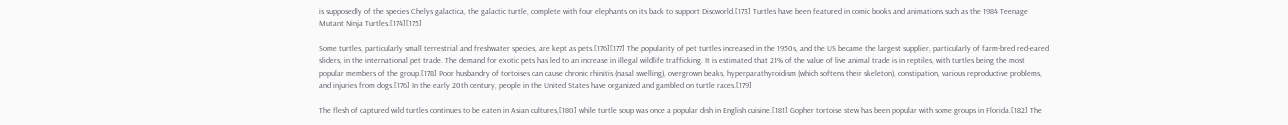is supposedly of the species Chelys galactica, the galactic turtle, complete with four elephants on its back to support Discworld.[173] Turtles have been featured in comic books and animations such as the 1984 Teenage Mutant Ninja Turtles.[174][175]

Some turtles, particularly small terrestrial and freshwater species, are kept as pets.[176][177] The popularity of pet turtles increased in the 1950s, and the US became the largest supplier, particularly of farm-bred red-eared sliders, in the international pet trade. The demand for exotic pets has led to an increase in illegal wildlife trafficking. It is estimated that 21% of the value of live animal trade is in reptiles, with turtles being the most popular members of the group.[178] Poor husbandry of tortoises can cause chronic rhinitis (nasal swelling), overgrown beaks, hyperparathyroidism (which softens their skeleton), constipation, various reproductive problems, and injuries from dogs.[176] In the early 20th century, people in the United States have organized and gambled on turtle races.[179]

The flesh of captured wild turtles continues to be eaten in Asian cultures,[180] while turtle soup was once a popular dish in English cuisine.[181] Gopher tortoise stew has been popular with some groups in Florida.[182] The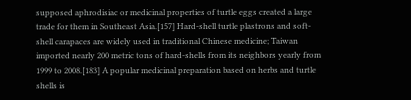supposed aphrodisiac or medicinal properties of turtle eggs created a large trade for them in Southeast Asia.[157] Hard-shell turtle plastrons and soft-shell carapaces are widely used in traditional Chinese medicine; Taiwan imported nearly 200 metric tons of hard-shells from its neighbors yearly from 1999 to 2008.[183] A popular medicinal preparation based on herbs and turtle shells is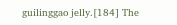guilinggao jelly.[184] The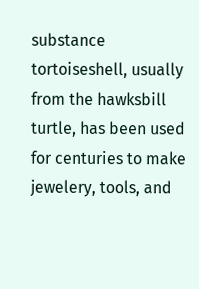substance tortoiseshell, usually from the hawksbill turtle, has been used for centuries to make jewelery, tools, and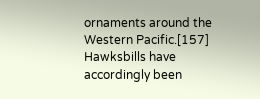ornaments around the Western Pacific.[157] Hawksbills have accordingly been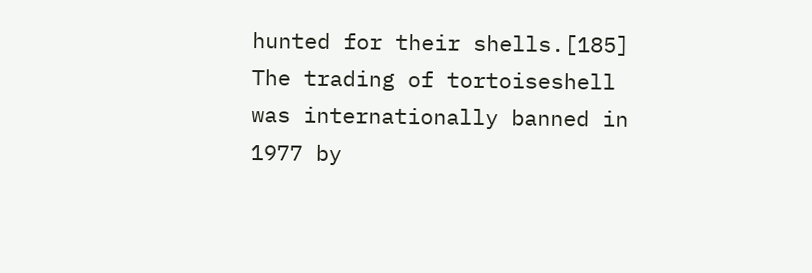hunted for their shells.[185] The trading of tortoiseshell was internationally banned in 1977 by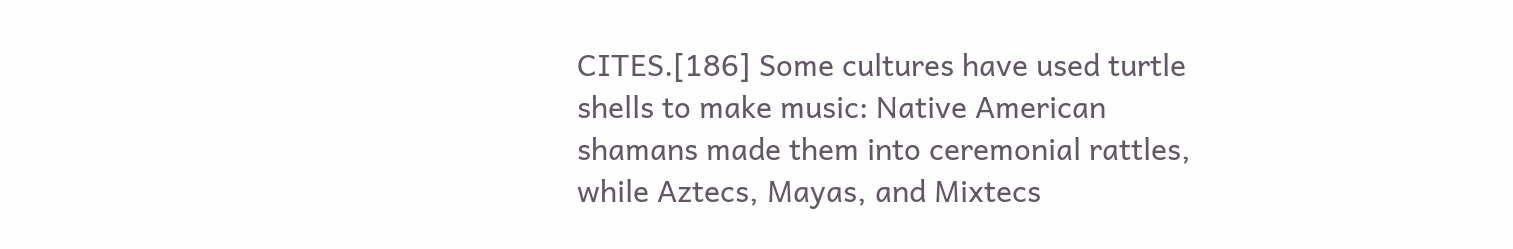CITES.[186] Some cultures have used turtle shells to make music: Native American shamans made them into ceremonial rattles, while Aztecs, Mayas, and Mixtecs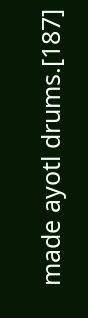made ayotl drums.[187]